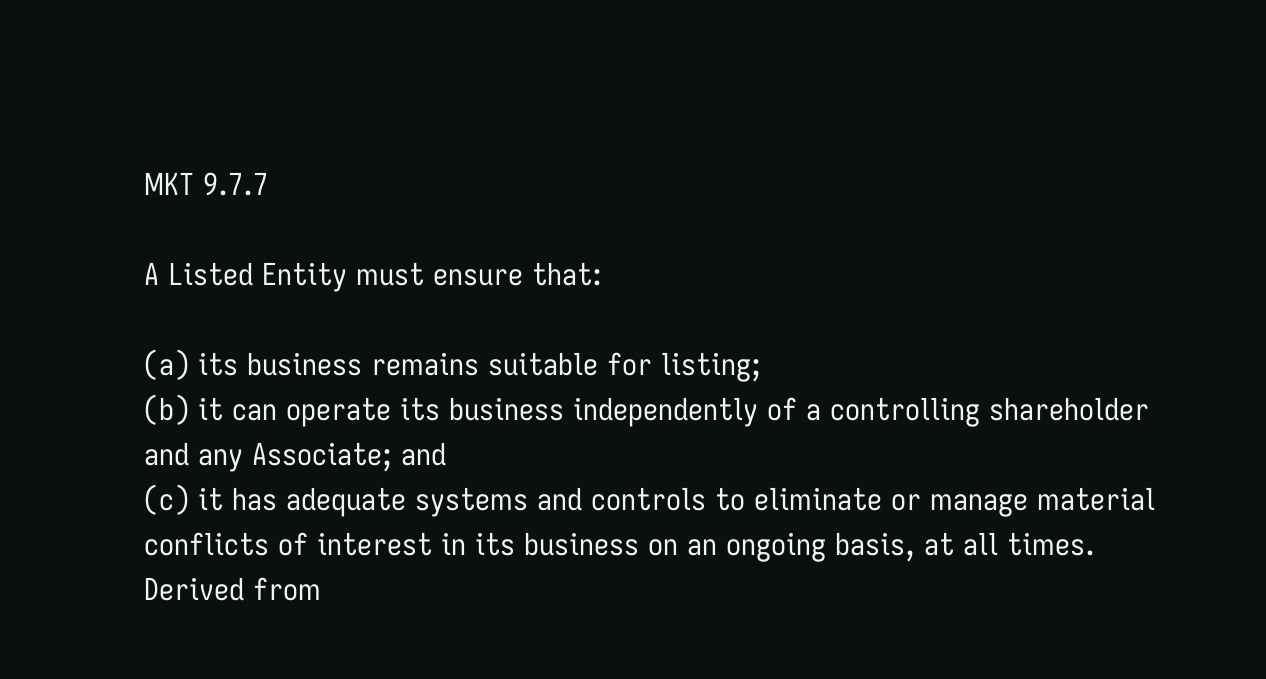MKT 9.7.7

A Listed Entity must ensure that:

(a) its business remains suitable for listing;
(b) it can operate its business independently of a controlling shareholder and any Associate; and
(c) it has adequate systems and controls to eliminate or manage material conflicts of interest in its business on an ongoing basis, at all times.
Derived from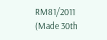RM81/2011 (Made 30th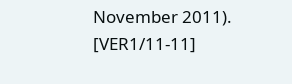November 2011). [VER1/11-11]